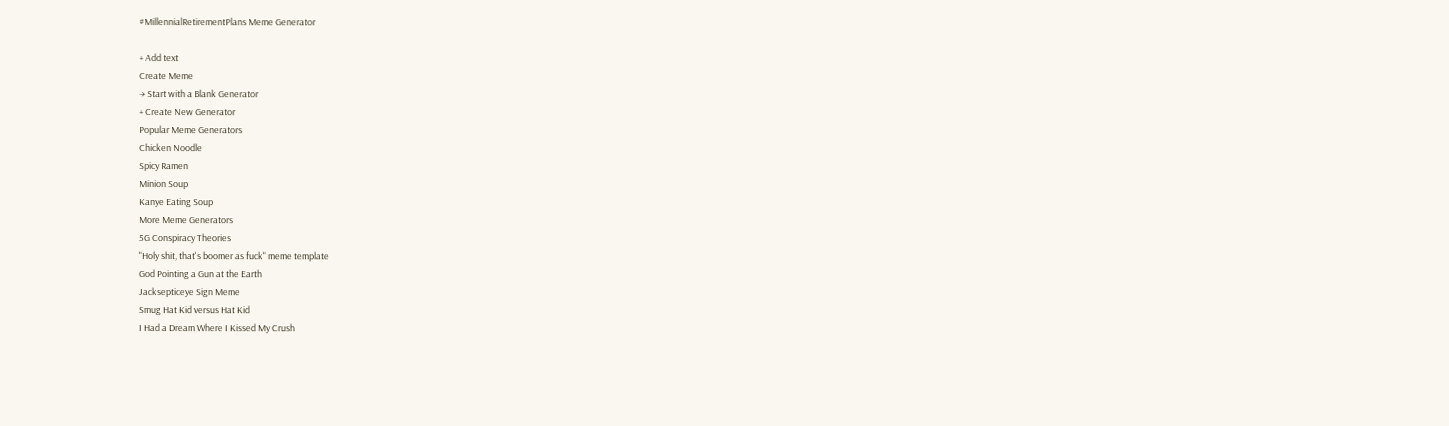#MillennialRetirementPlans Meme Generator

+ Add text
Create Meme
→ Start with a Blank Generator
+ Create New Generator
Popular Meme Generators
Chicken Noodle
Spicy Ramen
Minion Soup
Kanye Eating Soup
More Meme Generators
5G Conspiracy Theories
"Holy shit, that's boomer as fuck" meme template
God Pointing a Gun at the Earth
Jacksepticeye Sign Meme
Smug Hat Kid versus Hat Kid
I Had a Dream Where I Kissed My Crush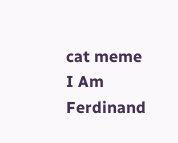cat meme
I Am Ferdinand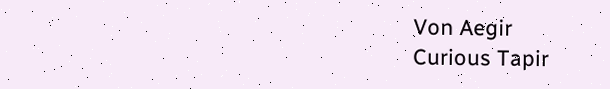Von Aegir
Curious Tapir